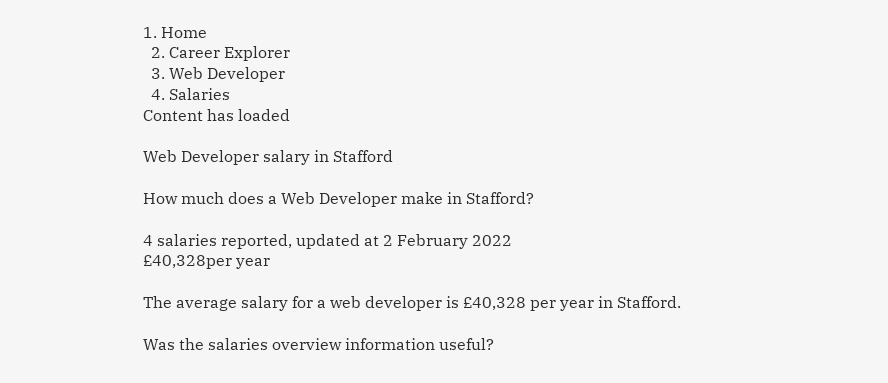1. Home
  2. Career Explorer
  3. Web Developer
  4. Salaries
Content has loaded

Web Developer salary in Stafford

How much does a Web Developer make in Stafford?

4 salaries reported, updated at 2 February 2022
£40,328per year

The average salary for a web developer is £40,328 per year in Stafford.

Was the salaries overview information useful?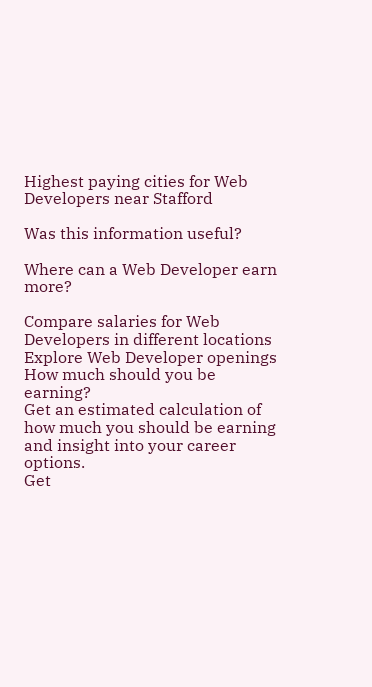Highest paying cities for Web Developers near Stafford

Was this information useful?

Where can a Web Developer earn more?

Compare salaries for Web Developers in different locations
Explore Web Developer openings
How much should you be earning?
Get an estimated calculation of how much you should be earning and insight into your career options.
Get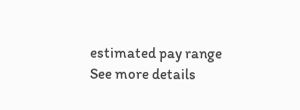estimated pay range
See more details